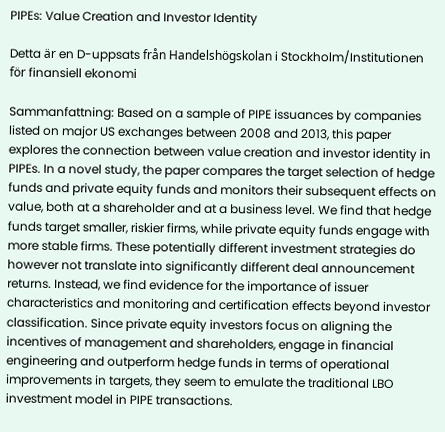PIPEs: Value Creation and Investor Identity

Detta är en D-uppsats från Handelshögskolan i Stockholm/Institutionen för finansiell ekonomi

Sammanfattning: Based on a sample of PIPE issuances by companies listed on major US exchanges between 2008 and 2013, this paper explores the connection between value creation and investor identity in PIPEs. In a novel study, the paper compares the target selection of hedge funds and private equity funds and monitors their subsequent effects on value, both at a shareholder and at a business level. We find that hedge funds target smaller, riskier firms, while private equity funds engage with more stable firms. These potentially different investment strategies do however not translate into significantly different deal announcement returns. Instead, we find evidence for the importance of issuer characteristics and monitoring and certification effects beyond investor classification. Since private equity investors focus on aligning the incentives of management and shareholders, engage in financial engineering and outperform hedge funds in terms of operational improvements in targets, they seem to emulate the traditional LBO investment model in PIPE transactions.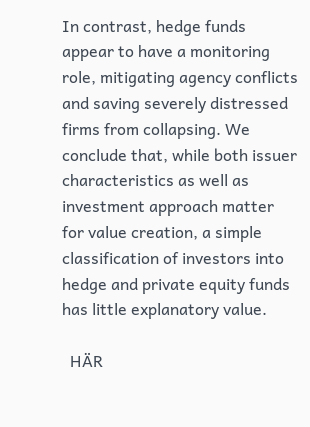In contrast, hedge funds appear to have a monitoring role, mitigating agency conflicts and saving severely distressed firms from collapsing. We conclude that, while both issuer characteristics as well as investment approach matter for value creation, a simple classification of investors into hedge and private equity funds has little explanatory value.

  HÄR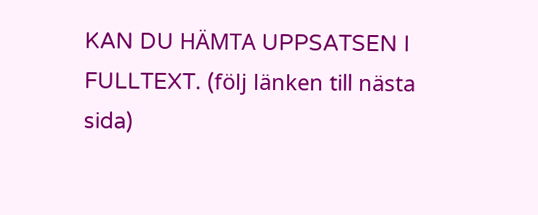KAN DU HÄMTA UPPSATSEN I FULLTEXT. (följ länken till nästa sida)